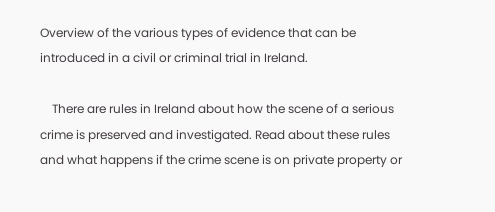Overview of the various types of evidence that can be introduced in a civil or criminal trial in Ireland.

    There are rules in Ireland about how the scene of a serious crime is preserved and investigated. Read about these rules and what happens if the crime scene is on private property or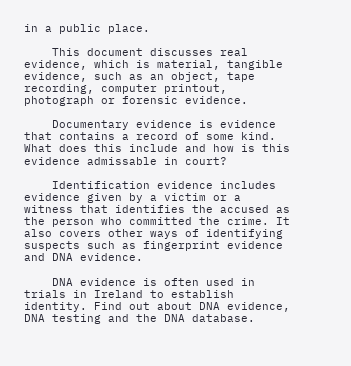in a public place.

    This document discusses real evidence, which is material, tangible evidence, such as an object, tape recording, computer printout, photograph or forensic evidence.

    Documentary evidence is evidence that contains a record of some kind. What does this include and how is this evidence admissable in court?

    Identification evidence includes evidence given by a victim or a witness that identifies the accused as the person who committed the crime. It also covers other ways of identifying suspects such as fingerprint evidence and DNA evidence.

    DNA evidence is often used in trials in Ireland to establish identity. Find out about DNA evidence, DNA testing and the DNA database.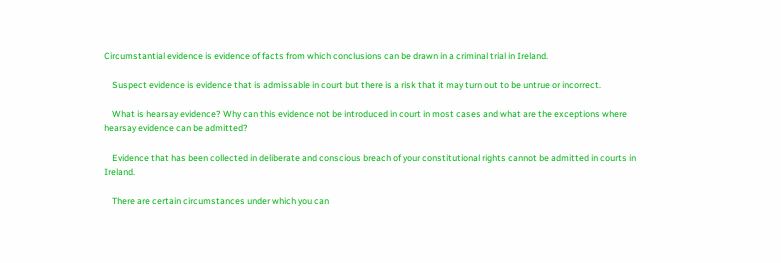Circumstantial evidence is evidence of facts from which conclusions can be drawn in a criminal trial in Ireland.

    Suspect evidence is evidence that is admissable in court but there is a risk that it may turn out to be untrue or incorrect.

    What is hearsay evidence? Why can this evidence not be introduced in court in most cases and what are the exceptions where hearsay evidence can be admitted?

    Evidence that has been collected in deliberate and conscious breach of your constitutional rights cannot be admitted in courts in Ireland.

    There are certain circumstances under which you can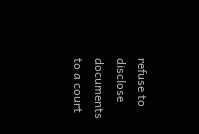refuse to disclose documents to a court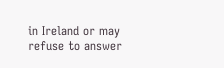in Ireland or may refuse to answer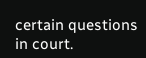certain questions in court.